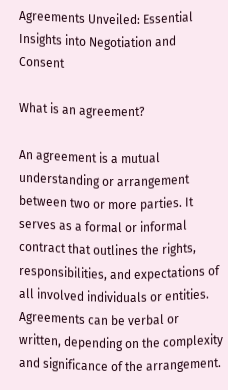Agreements Unveiled: Essential Insights into Negotiation and Consent

What is an agreement?

An agreement is a mutual understanding or arrangement between two or more parties. It serves as a formal or informal contract that outlines the rights, responsibilities, and expectations of all involved individuals or entities. Agreements can be verbal or written, depending on the complexity and significance of the arrangement.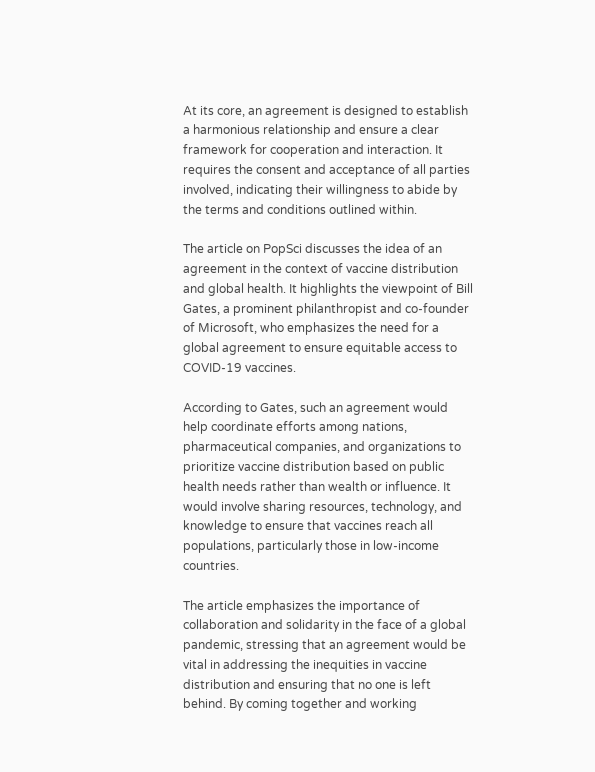At its core, an agreement is designed to establish a harmonious relationship and ensure a clear framework for cooperation and interaction. It requires the consent and acceptance of all parties involved, indicating their willingness to abide by the terms and conditions outlined within.

The article on PopSci discusses the idea of an agreement in the context of vaccine distribution and global health. It highlights the viewpoint of Bill Gates, a prominent philanthropist and co-founder of Microsoft, who emphasizes the need for a global agreement to ensure equitable access to COVID-19 vaccines.

According to Gates, such an agreement would help coordinate efforts among nations, pharmaceutical companies, and organizations to prioritize vaccine distribution based on public health needs rather than wealth or influence. It would involve sharing resources, technology, and knowledge to ensure that vaccines reach all populations, particularly those in low-income countries.

The article emphasizes the importance of collaboration and solidarity in the face of a global pandemic, stressing that an agreement would be vital in addressing the inequities in vaccine distribution and ensuring that no one is left behind. By coming together and working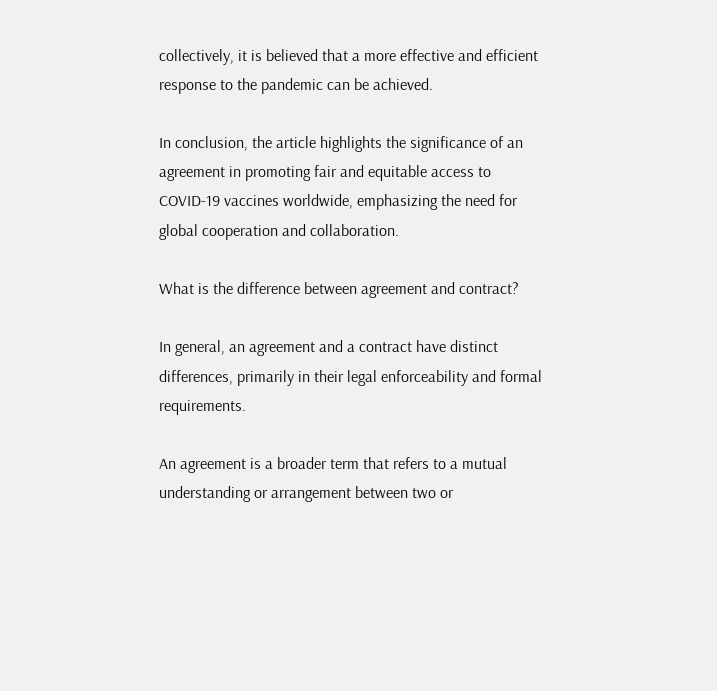collectively, it is believed that a more effective and efficient response to the pandemic can be achieved.

In conclusion, the article highlights the significance of an agreement in promoting fair and equitable access to COVID-19 vaccines worldwide, emphasizing the need for global cooperation and collaboration.

What is the difference between agreement and contract?

In general, an agreement and a contract have distinct differences, primarily in their legal enforceability and formal requirements.

An agreement is a broader term that refers to a mutual understanding or arrangement between two or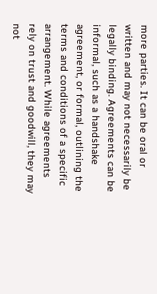more parties. It can be oral or written and may not necessarily be legally binding. Agreements can be informal, such as a handshake agreement, or formal, outlining the terms and conditions of a specific arrangement. While agreements rely on trust and goodwill, they may not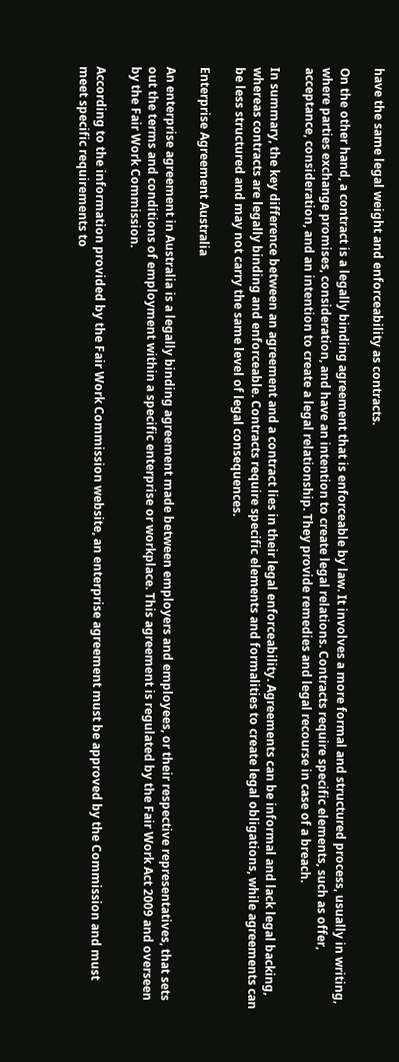have the same legal weight and enforceability as contracts.

On the other hand, a contract is a legally binding agreement that is enforceable by law. It involves a more formal and structured process, usually in writing, where parties exchange promises, consideration, and have an intention to create legal relations. Contracts require specific elements, such as offer, acceptance, consideration, and an intention to create a legal relationship. They provide remedies and legal recourse in case of a breach.

In summary, the key difference between an agreement and a contract lies in their legal enforceability. Agreements can be informal and lack legal backing, whereas contracts are legally binding and enforceable. Contracts require specific elements and formalities to create legal obligations, while agreements can be less structured and may not carry the same level of legal consequences.

Enterprise Agreement Australia

An enterprise agreement in Australia is a legally binding agreement made between employers and employees, or their respective representatives, that sets out the terms and conditions of employment within a specific enterprise or workplace. This agreement is regulated by the Fair Work Act 2009 and overseen by the Fair Work Commission.

According to the information provided by the Fair Work Commission website, an enterprise agreement must be approved by the Commission and must meet specific requirements to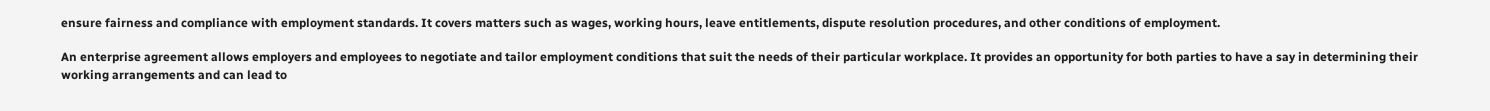ensure fairness and compliance with employment standards. It covers matters such as wages, working hours, leave entitlements, dispute resolution procedures, and other conditions of employment.

An enterprise agreement allows employers and employees to negotiate and tailor employment conditions that suit the needs of their particular workplace. It provides an opportunity for both parties to have a say in determining their working arrangements and can lead to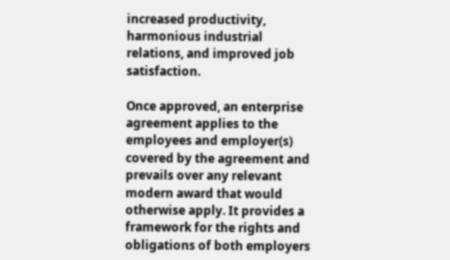increased productivity, harmonious industrial relations, and improved job satisfaction.

Once approved, an enterprise agreement applies to the employees and employer(s) covered by the agreement and prevails over any relevant modern award that would otherwise apply. It provides a framework for the rights and obligations of both employers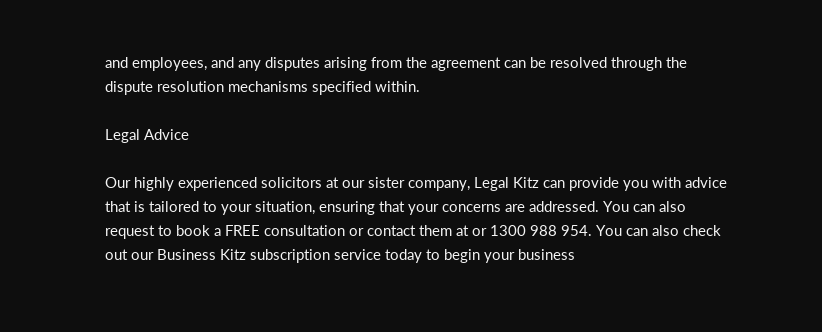and employees, and any disputes arising from the agreement can be resolved through the dispute resolution mechanisms specified within.

Legal Advice

Our highly experienced solicitors at our sister company, Legal Kitz can provide you with advice that is tailored to your situation, ensuring that your concerns are addressed. You can also request to book a FREE consultation or contact them at or 1300 988 954. You can also check out our Business Kitz subscription service today to begin your business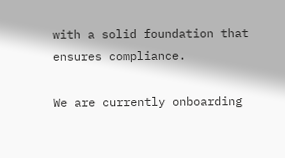with a solid foundation that ensures compliance.

We are currently onboarding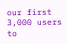our first 3,000 users to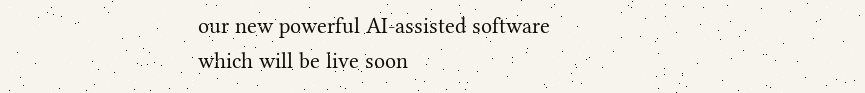our new powerful AI-assisted software which will be live soon